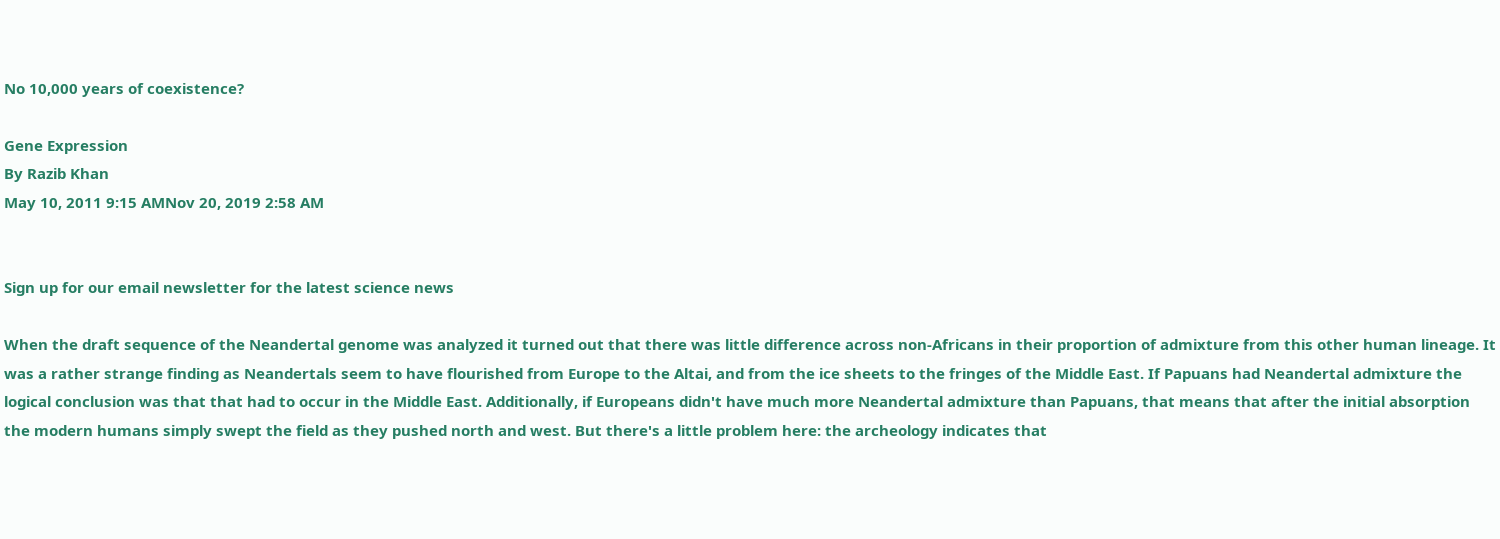No 10,000 years of coexistence?

Gene Expression
By Razib Khan
May 10, 2011 9:15 AMNov 20, 2019 2:58 AM


Sign up for our email newsletter for the latest science news

When the draft sequence of the Neandertal genome was analyzed it turned out that there was little difference across non-Africans in their proportion of admixture from this other human lineage. It was a rather strange finding as Neandertals seem to have flourished from Europe to the Altai, and from the ice sheets to the fringes of the Middle East. If Papuans had Neandertal admixture the logical conclusion was that that had to occur in the Middle East. Additionally, if Europeans didn't have much more Neandertal admixture than Papuans, that means that after the initial absorption the modern humans simply swept the field as they pushed north and west. But there's a little problem here: the archeology indicates that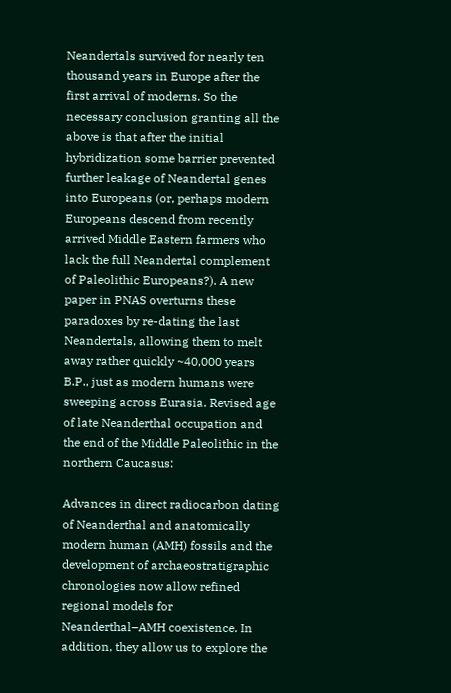Neandertals survived for nearly ten thousand years in Europe after the first arrival of moderns. So the necessary conclusion granting all the above is that after the initial hybridization some barrier prevented further leakage of Neandertal genes into Europeans (or, perhaps modern Europeans descend from recently arrived Middle Eastern farmers who lack the full Neandertal complement of Paleolithic Europeans?). A new paper in PNAS overturns these paradoxes by re-dating the last Neandertals, allowing them to melt away rather quickly ~40,000 years B.P., just as modern humans were sweeping across Eurasia. Revised age of late Neanderthal occupation and the end of the Middle Paleolithic in the northern Caucasus:

Advances in direct radiocarbon dating of Neanderthal and anatomically modern human (AMH) fossils and the development of archaeostratigraphic chronologies now allow refined regional models for Neanderthal–AMH coexistence. In addition, they allow us to explore the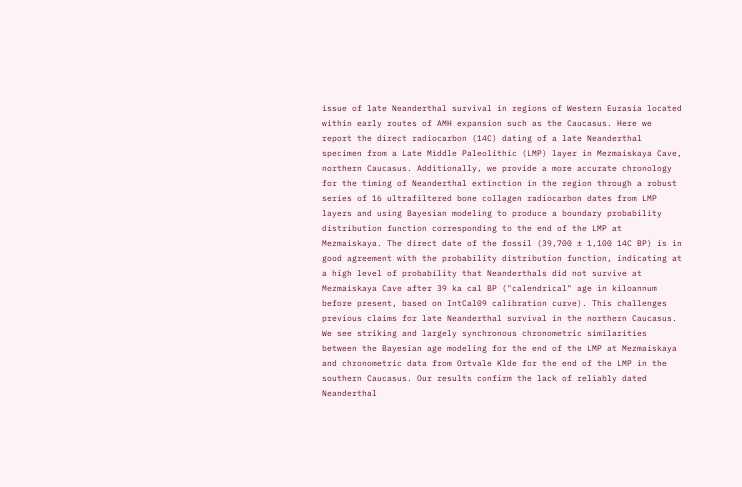issue of late Neanderthal survival in regions of Western Eurasia located within early routes of AMH expansion such as the Caucasus. Here we report the direct radiocarbon (14C) dating of a late Neanderthal specimen from a Late Middle Paleolithic (LMP) layer in Mezmaiskaya Cave, northern Caucasus. Additionally, we provide a more accurate chronology for the timing of Neanderthal extinction in the region through a robust series of 16 ultrafiltered bone collagen radiocarbon dates from LMP layers and using Bayesian modeling to produce a boundary probability distribution function corresponding to the end of the LMP at Mezmaiskaya. The direct date of the fossil (39,700 ± 1,100 14C BP) is in good agreement with the probability distribution function, indicating at a high level of probability that Neanderthals did not survive at Mezmaiskaya Cave after 39 ka cal BP ("calendrical" age in kiloannum before present, based on IntCal09 calibration curve). This challenges previous claims for late Neanderthal survival in the northern Caucasus. We see striking and largely synchronous chronometric similarities between the Bayesian age modeling for the end of the LMP at Mezmaiskaya and chronometric data from Ortvale Klde for the end of the LMP in the southern Caucasus. Our results confirm the lack of reliably dated Neanderthal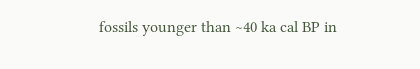fossils younger than ∼40 ka cal BP in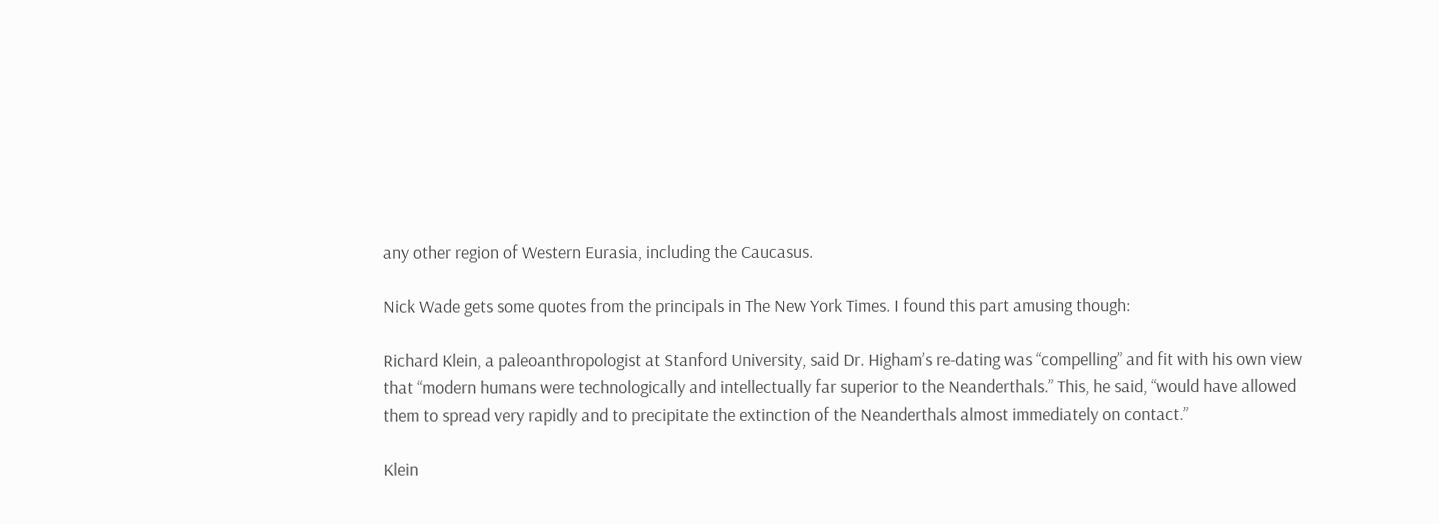any other region of Western Eurasia, including the Caucasus.

Nick Wade gets some quotes from the principals in The New York Times. I found this part amusing though:

Richard Klein, a paleoanthropologist at Stanford University, said Dr. Higham’s re-dating was “compelling” and fit with his own view that “modern humans were technologically and intellectually far superior to the Neanderthals.” This, he said, “would have allowed them to spread very rapidly and to precipitate the extinction of the Neanderthals almost immediately on contact.”

Klein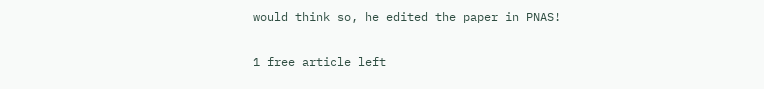would think so, he edited the paper in PNAS!

1 free article left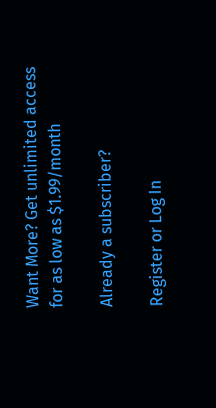Want More? Get unlimited access for as low as $1.99/month

Already a subscriber?

Register or Log In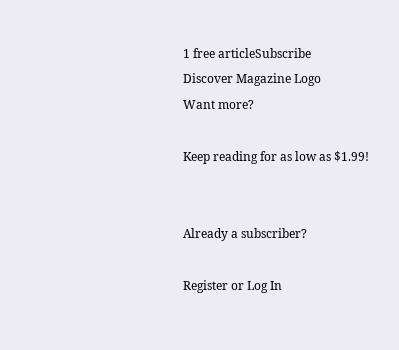1 free articleSubscribe
Discover Magazine Logo
Want more?

Keep reading for as low as $1.99!


Already a subscriber?

Register or Log In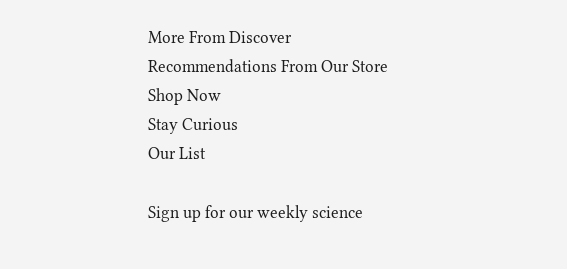More From Discover
Recommendations From Our Store
Shop Now
Stay Curious
Our List

Sign up for our weekly science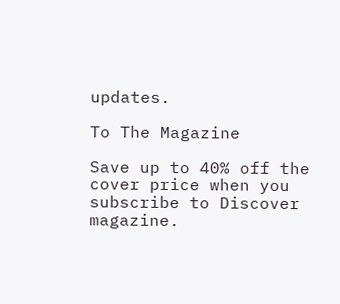updates.

To The Magazine

Save up to 40% off the cover price when you subscribe to Discover magazine.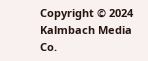Copyright © 2024 Kalmbach Media Co.